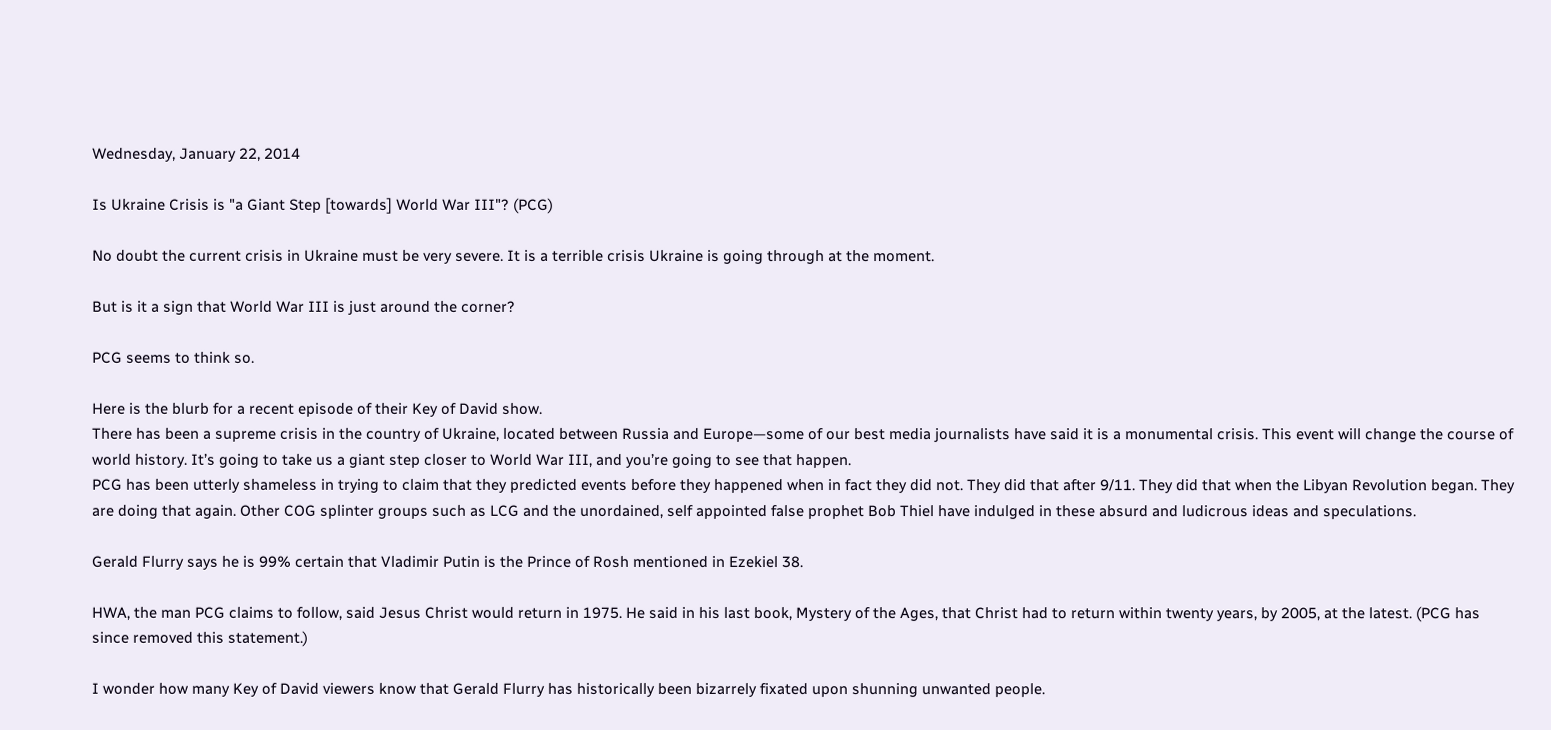Wednesday, January 22, 2014

Is Ukraine Crisis is "a Giant Step [towards] World War III"? (PCG)

No doubt the current crisis in Ukraine must be very severe. It is a terrible crisis Ukraine is going through at the moment.

But is it a sign that World War III is just around the corner?

PCG seems to think so.

Here is the blurb for a recent episode of their Key of David show.
There has been a supreme crisis in the country of Ukraine, located between Russia and Europe—some of our best media journalists have said it is a monumental crisis. This event will change the course of world history. It’s going to take us a giant step closer to World War III, and you’re going to see that happen.
PCG has been utterly shameless in trying to claim that they predicted events before they happened when in fact they did not. They did that after 9/11. They did that when the Libyan Revolution began. They are doing that again. Other COG splinter groups such as LCG and the unordained, self appointed false prophet Bob Thiel have indulged in these absurd and ludicrous ideas and speculations.

Gerald Flurry says he is 99% certain that Vladimir Putin is the Prince of Rosh mentioned in Ezekiel 38.

HWA, the man PCG claims to follow, said Jesus Christ would return in 1975. He said in his last book, Mystery of the Ages, that Christ had to return within twenty years, by 2005, at the latest. (PCG has since removed this statement.)

I wonder how many Key of David viewers know that Gerald Flurry has historically been bizarrely fixated upon shunning unwanted people.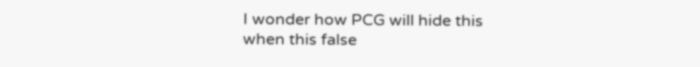I wonder how PCG will hide this when this false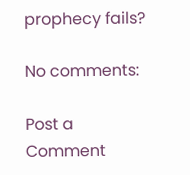prophecy fails?

No comments:

Post a Comment